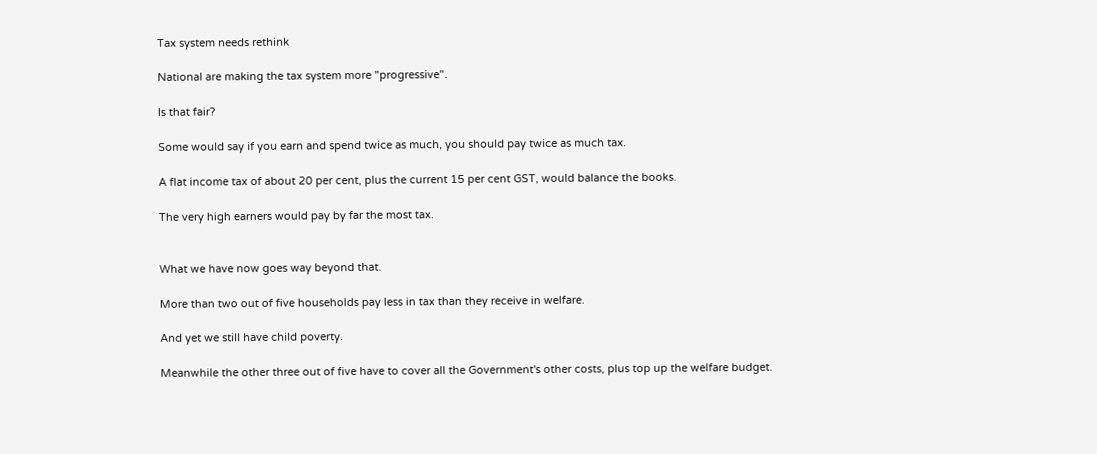Tax system needs rethink

National are making the tax system more "progressive".

Is that fair?

Some would say if you earn and spend twice as much, you should pay twice as much tax.

A flat income tax of about 20 per cent, plus the current 15 per cent GST, would balance the books.

The very high earners would pay by far the most tax.


What we have now goes way beyond that.

More than two out of five households pay less in tax than they receive in welfare.

And yet we still have child poverty.

Meanwhile the other three out of five have to cover all the Government's other costs, plus top up the welfare budget.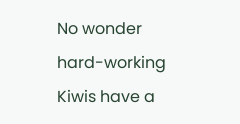No wonder hard-working Kiwis have a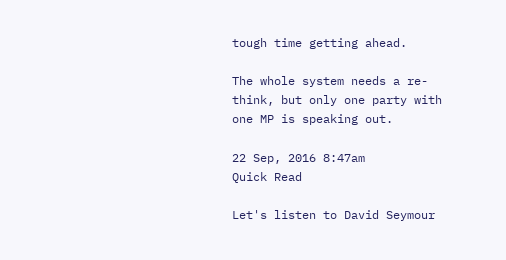tough time getting ahead.

The whole system needs a re-think, but only one party with one MP is speaking out.

22 Sep, 2016 8:47am
Quick Read

Let's listen to David Seymour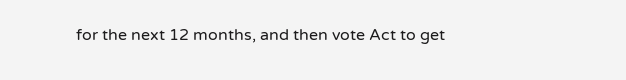for the next 12 months, and then vote Act to get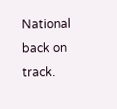National back on track.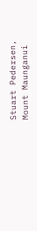Stuart Pedersen, Mount Maunganui